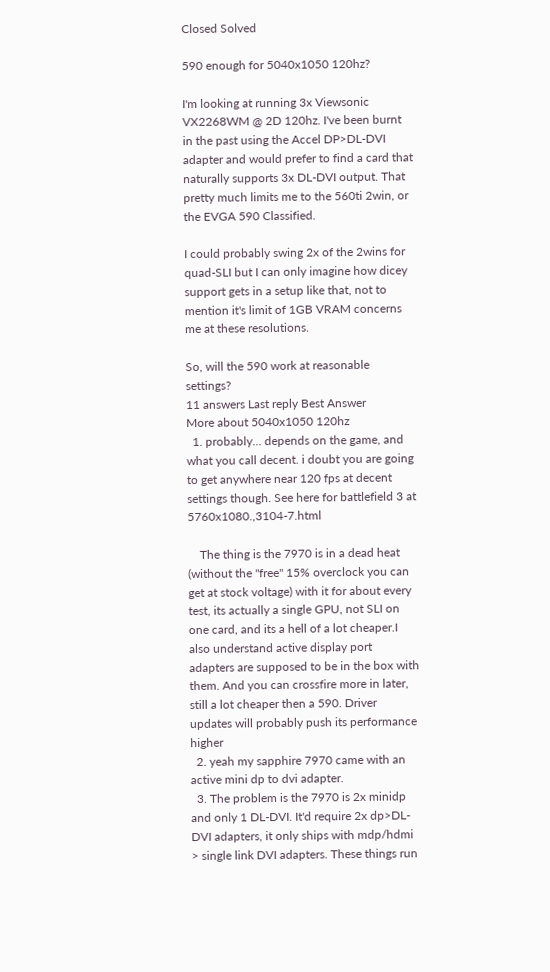Closed Solved

590 enough for 5040x1050 120hz?

I'm looking at running 3x Viewsonic VX2268WM @ 2D 120hz. I've been burnt in the past using the Accel DP>DL-DVI adapter and would prefer to find a card that naturally supports 3x DL-DVI output. That pretty much limits me to the 560ti 2win, or the EVGA 590 Classified.

I could probably swing 2x of the 2wins for quad-SLI but I can only imagine how dicey support gets in a setup like that, not to mention it's limit of 1GB VRAM concerns me at these resolutions.

So, will the 590 work at reasonable settings?
11 answers Last reply Best Answer
More about 5040x1050 120hz
  1. probably... depends on the game, and what you call decent. i doubt you are going to get anywhere near 120 fps at decent settings though. See here for battlefield 3 at 5760x1080.,3104-7.html

    The thing is the 7970 is in a dead heat (without the "free" 15% overclock you can get at stock voltage) with it for about every test, its actually a single GPU, not SLI on one card, and its a hell of a lot cheaper.I also understand active display port adapters are supposed to be in the box with them. And you can crossfire more in later, still a lot cheaper then a 590. Driver updates will probably push its performance higher
  2. yeah my sapphire 7970 came with an active mini dp to dvi adapter.
  3. The problem is the 7970 is 2x minidp and only 1 DL-DVI. It'd require 2x dp>DL-DVI adapters, it only ships with mdp/hdmi > single link DVI adapters. These things run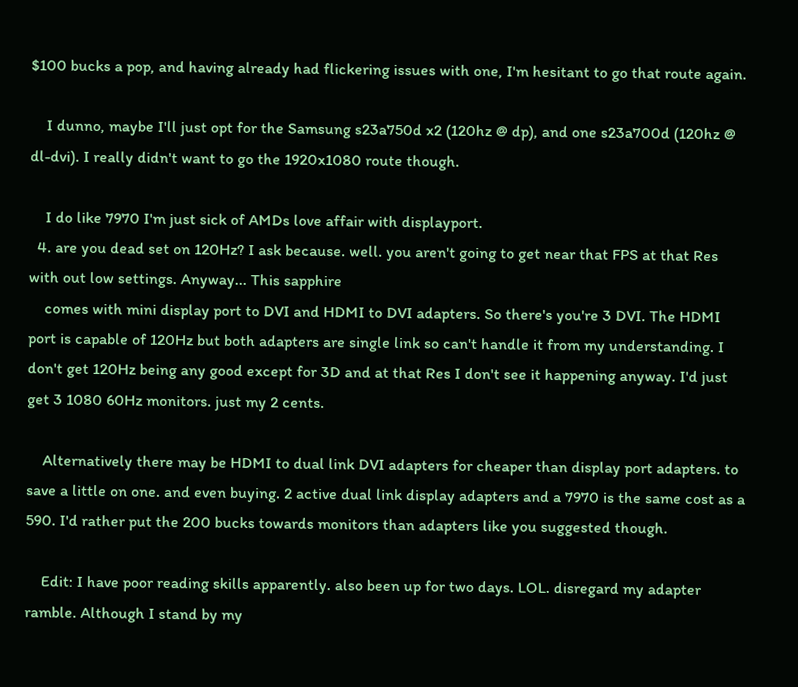$100 bucks a pop, and having already had flickering issues with one, I'm hesitant to go that route again.

    I dunno, maybe I'll just opt for the Samsung s23a750d x2 (120hz @ dp), and one s23a700d (120hz @ dl-dvi). I really didn't want to go the 1920x1080 route though.

    I do like 7970 I'm just sick of AMDs love affair with displayport.
  4. are you dead set on 120Hz? I ask because. well. you aren't going to get near that FPS at that Res with out low settings. Anyway... This sapphire
    comes with mini display port to DVI and HDMI to DVI adapters. So there's you're 3 DVI. The HDMI port is capable of 120Hz but both adapters are single link so can't handle it from my understanding. I don't get 120Hz being any good except for 3D and at that Res I don't see it happening anyway. I'd just get 3 1080 60Hz monitors. just my 2 cents.

    Alternatively there may be HDMI to dual link DVI adapters for cheaper than display port adapters. to save a little on one. and even buying. 2 active dual link display adapters and a 7970 is the same cost as a 590. I'd rather put the 200 bucks towards monitors than adapters like you suggested though.

    Edit: I have poor reading skills apparently. also been up for two days. LOL. disregard my adapter ramble. Although I stand by my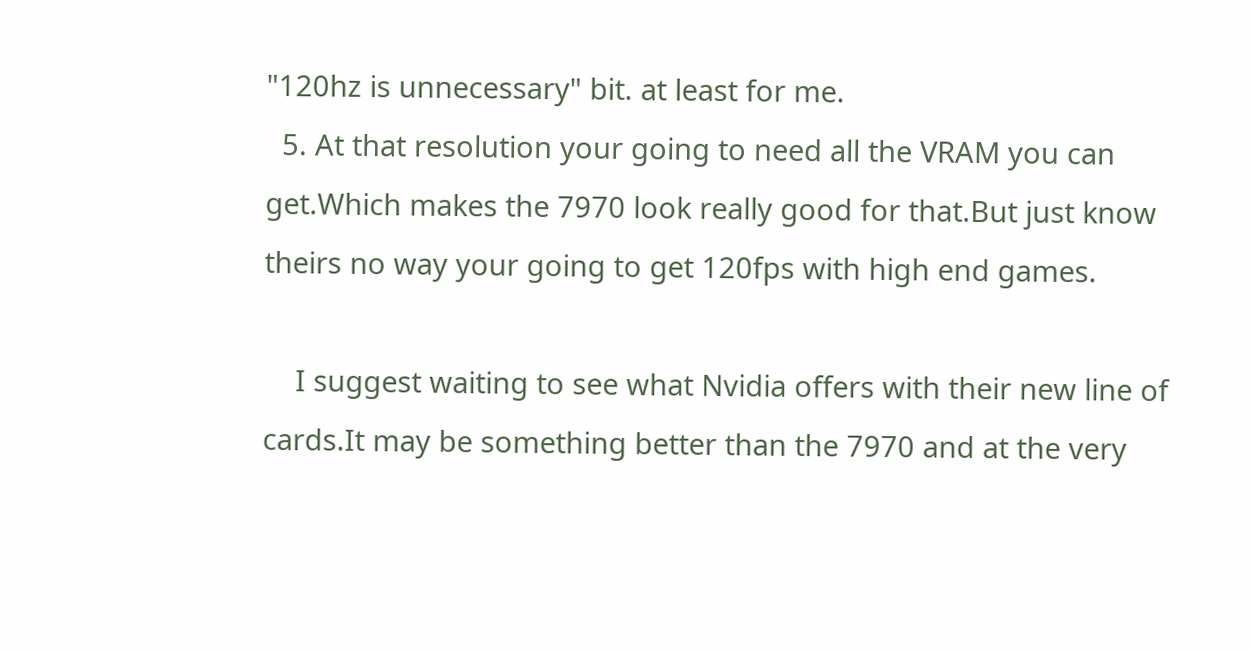"120hz is unnecessary" bit. at least for me.
  5. At that resolution your going to need all the VRAM you can get.Which makes the 7970 look really good for that.But just know theirs no way your going to get 120fps with high end games.

    I suggest waiting to see what Nvidia offers with their new line of cards.It may be something better than the 7970 and at the very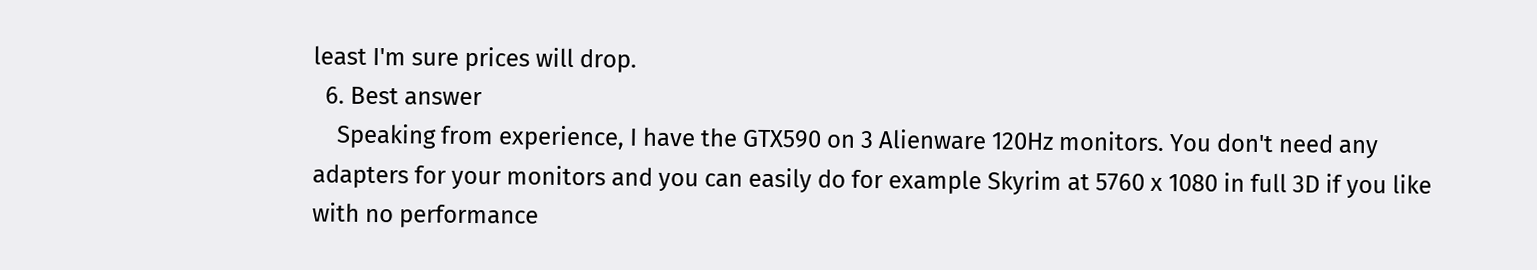least I'm sure prices will drop.
  6. Best answer
    Speaking from experience, I have the GTX590 on 3 Alienware 120Hz monitors. You don't need any adapters for your monitors and you can easily do for example Skyrim at 5760 x 1080 in full 3D if you like with no performance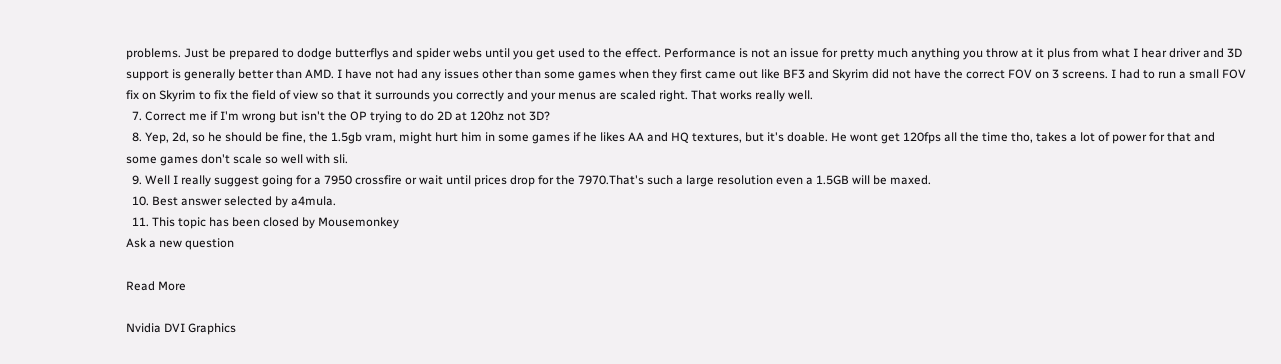problems. Just be prepared to dodge butterflys and spider webs until you get used to the effect. Performance is not an issue for pretty much anything you throw at it plus from what I hear driver and 3D support is generally better than AMD. I have not had any issues other than some games when they first came out like BF3 and Skyrim did not have the correct FOV on 3 screens. I had to run a small FOV fix on Skyrim to fix the field of view so that it surrounds you correctly and your menus are scaled right. That works really well.
  7. Correct me if I'm wrong but isn't the OP trying to do 2D at 120hz not 3D?
  8. Yep, 2d, so he should be fine, the 1.5gb vram, might hurt him in some games if he likes AA and HQ textures, but it's doable. He wont get 120fps all the time tho, takes a lot of power for that and some games don't scale so well with sli.
  9. Well I really suggest going for a 7950 crossfire or wait until prices drop for the 7970.That's such a large resolution even a 1.5GB will be maxed.
  10. Best answer selected by a4mula.
  11. This topic has been closed by Mousemonkey
Ask a new question

Read More

Nvidia DVI Graphics